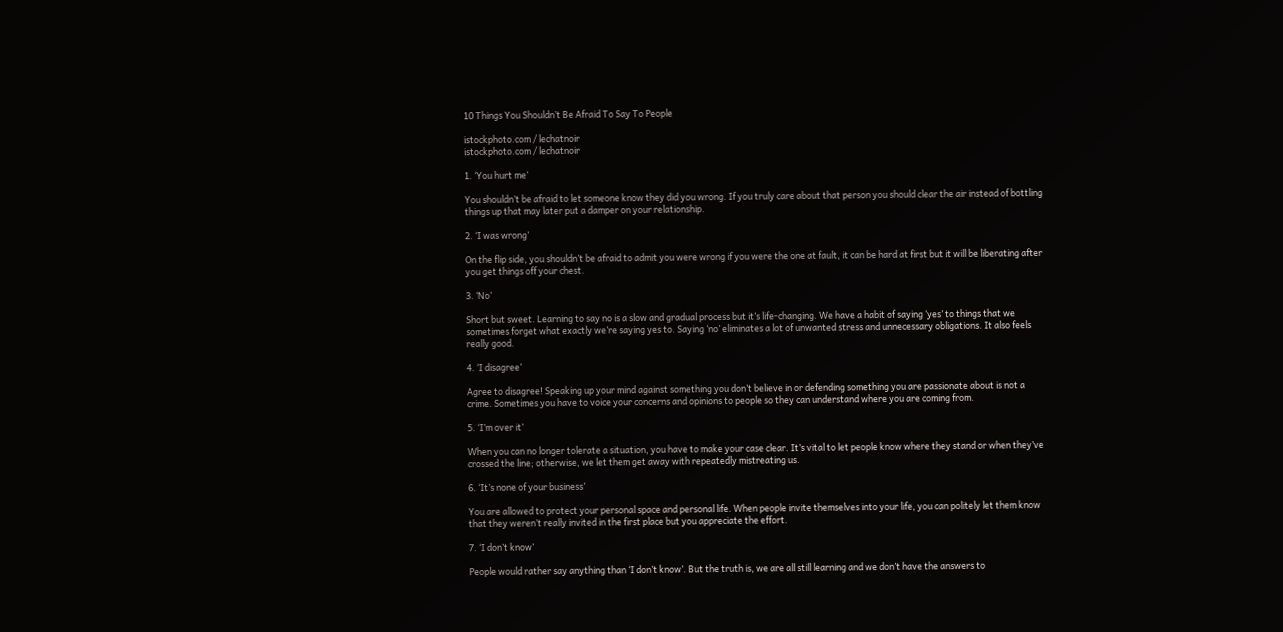10 Things You Shouldn’t Be Afraid To Say To People

istockphoto.com / lechatnoir
istockphoto.com / lechatnoir

1. ‘You hurt me’

You shouldn’t be afraid to let someone know they did you wrong. If you truly care about that person you should clear the air instead of bottling things up that may later put a damper on your relationship.

2. ‘I was wrong’

On the flip side, you shouldn’t be afraid to admit you were wrong if you were the one at fault, it can be hard at first but it will be liberating after you get things off your chest.

3. ‘No’

Short but sweet. Learning to say no is a slow and gradual process but it’s life-changing. We have a habit of saying ‘yes’ to things that we sometimes forget what exactly we’re saying yes to. Saying ‘no’ eliminates a lot of unwanted stress and unnecessary obligations. It also feels really good.

4. ‘I disagree’

Agree to disagree! Speaking up your mind against something you don’t believe in or defending something you are passionate about is not a crime. Sometimes you have to voice your concerns and opinions to people so they can understand where you are coming from.

5. ‘I’m over it’

When you can no longer tolerate a situation, you have to make your case clear. It’s vital to let people know where they stand or when they’ve crossed the line; otherwise, we let them get away with repeatedly mistreating us.

6. ‘It’s none of your business’

You are allowed to protect your personal space and personal life. When people invite themselves into your life, you can politely let them know that they weren’t really invited in the first place but you appreciate the effort.

7. ‘I don’t know’

People would rather say anything than ‘I don’t know’. But the truth is, we are all still learning and we don’t have the answers to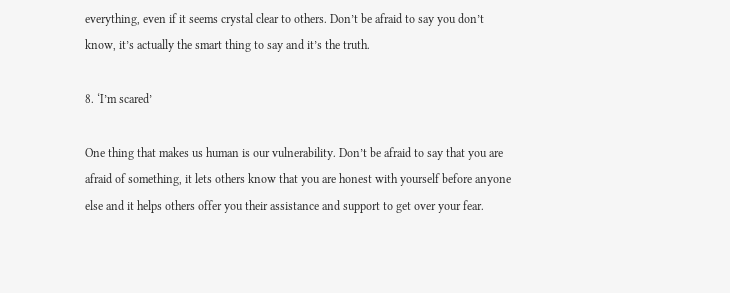everything, even if it seems crystal clear to others. Don’t be afraid to say you don’t know, it’s actually the smart thing to say and it’s the truth.

8. ‘I’m scared’

One thing that makes us human is our vulnerability. Don’t be afraid to say that you are afraid of something, it lets others know that you are honest with yourself before anyone else and it helps others offer you their assistance and support to get over your fear.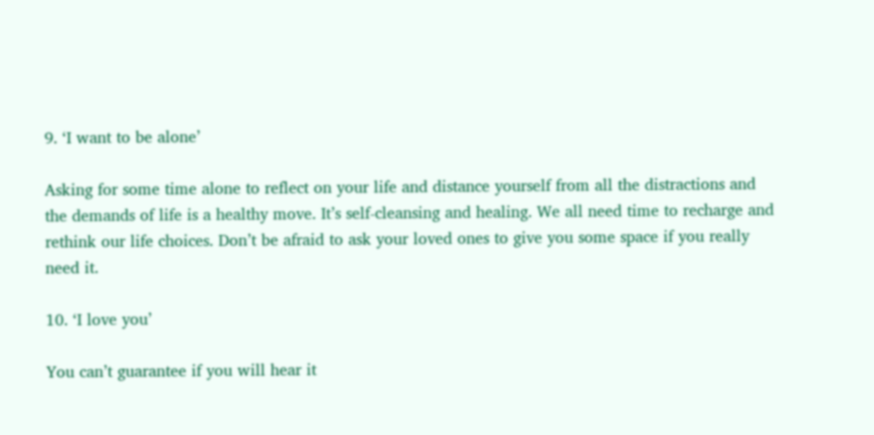9. ‘I want to be alone’

Asking for some time alone to reflect on your life and distance yourself from all the distractions and the demands of life is a healthy move. It’s self-cleansing and healing. We all need time to recharge and rethink our life choices. Don’t be afraid to ask your loved ones to give you some space if you really need it.

10. ‘I love you’

You can’t guarantee if you will hear it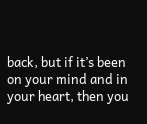back, but if it’s been on your mind and in your heart, then you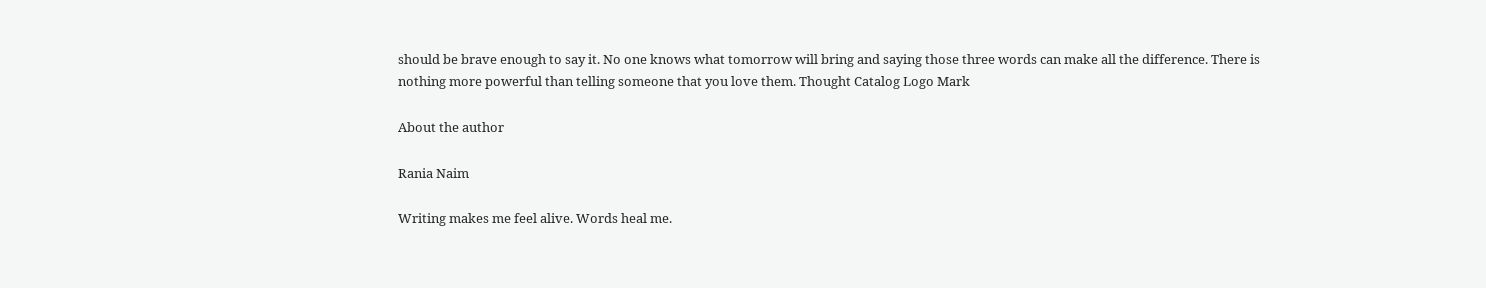should be brave enough to say it. No one knows what tomorrow will bring and saying those three words can make all the difference. There is nothing more powerful than telling someone that you love them. Thought Catalog Logo Mark

About the author

Rania Naim

Writing makes me feel alive. Words heal me.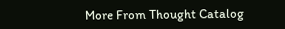More From Thought Catalog